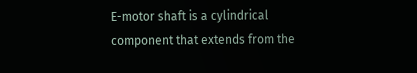E-motor shaft is a cylindrical component that extends from the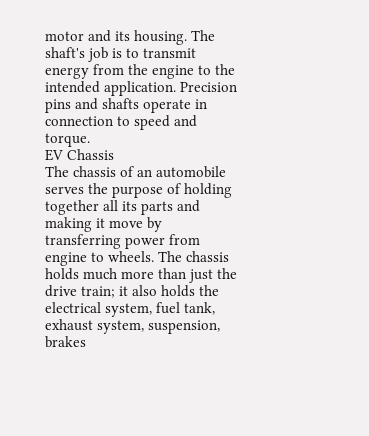motor and its housing. The shaft's job is to transmit energy from the engine to the intended application. Precision pins and shafts operate in connection to speed and torque.
EV Chassis
The chassis of an automobile serves the purpose of holding together all its parts and making it move by transferring power from engine to wheels. The chassis holds much more than just the drive train; it also holds the electrical system, fuel tank, exhaust system, suspension, brakes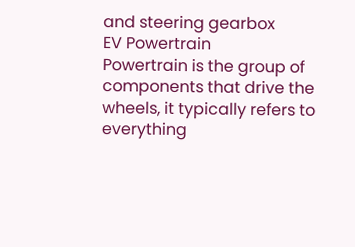and steering gearbox
EV Powertrain
Powertrain is the group of components that drive the wheels, it typically refers to everything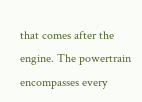that comes after the engine. The powertrain encompasses every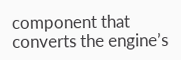component that converts the engine’s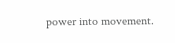power into movement.